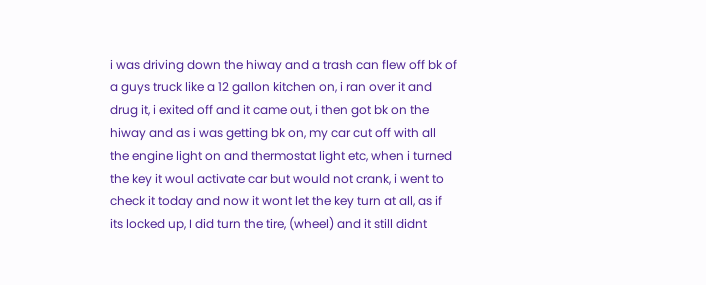i was driving down the hiway and a trash can flew off bk of a guys truck like a 12 gallon kitchen on, i ran over it and drug it, i exited off and it came out, i then got bk on the hiway and as i was getting bk on, my car cut off with all the engine light on and thermostat light etc, when i turned the key it woul activate car but would not crank, i went to check it today and now it wont let the key turn at all, as if its locked up, I did turn the tire, (wheel) and it still didnt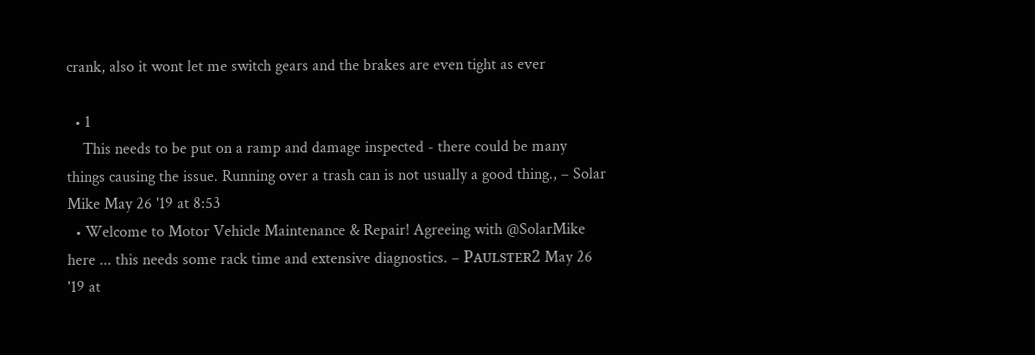crank, also it wont let me switch gears and the brakes are even tight as ever

  • 1
    This needs to be put on a ramp and damage inspected - there could be many things causing the issue. Running over a trash can is not usually a good thing., – Solar Mike May 26 '19 at 8:53
  • Welcome to Motor Vehicle Maintenance & Repair! Agreeing with @SolarMike here ... this needs some rack time and extensive diagnostics. – Pᴀᴜʟsᴛᴇʀ2 May 26 '19 at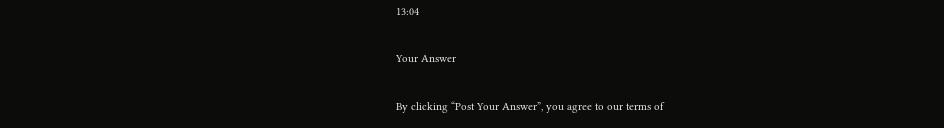13:04

Your Answer

By clicking “Post Your Answer”, you agree to our terms of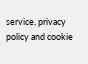service, privacy policy and cookie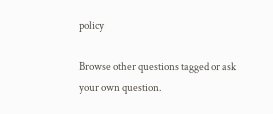policy

Browse other questions tagged or ask your own question.